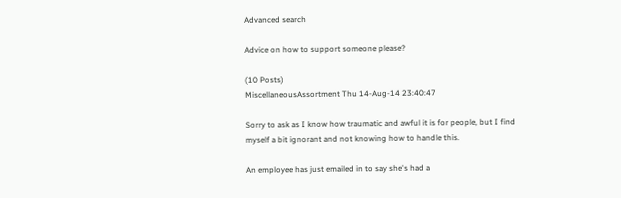Advanced search

Advice on how to support someone please?

(10 Posts)
MiscellaneousAssortment Thu 14-Aug-14 23:40:47

Sorry to ask as I know how traumatic and awful it is for people, but I find myself a bit ignorant and not knowing how to handle this.

An employee has just emailed in to say she's had a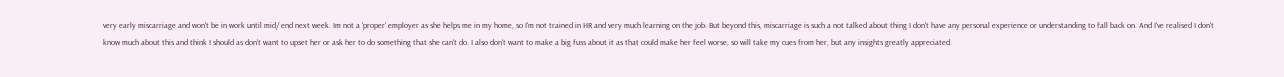very early miscarriage and won't be in work until mid/ end next week. Im not a 'proper' employer as she helps me in my home, so I'm not trained in HR and very much learning on the job. But beyond this, miscarriage is such a not talked about thing I don't have any personal experience or understanding to fall back on. And I've realised I don't know much about this and think I should as don't want to upset her or ask her to do something that she can't do. I also don't want to make a big fuss about it as that could make her feel worse, so will take my cues from her, but any insights greatly appreciated.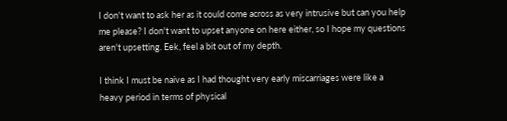I don't want to ask her as it could come across as very intrusive but can you help me please? I don't want to upset anyone on here either, so I hope my questions aren't upsetting. Eek, feel a bit out of my depth.

I think I must be naive as I had thought very early miscarriages were like a heavy period in terms of physical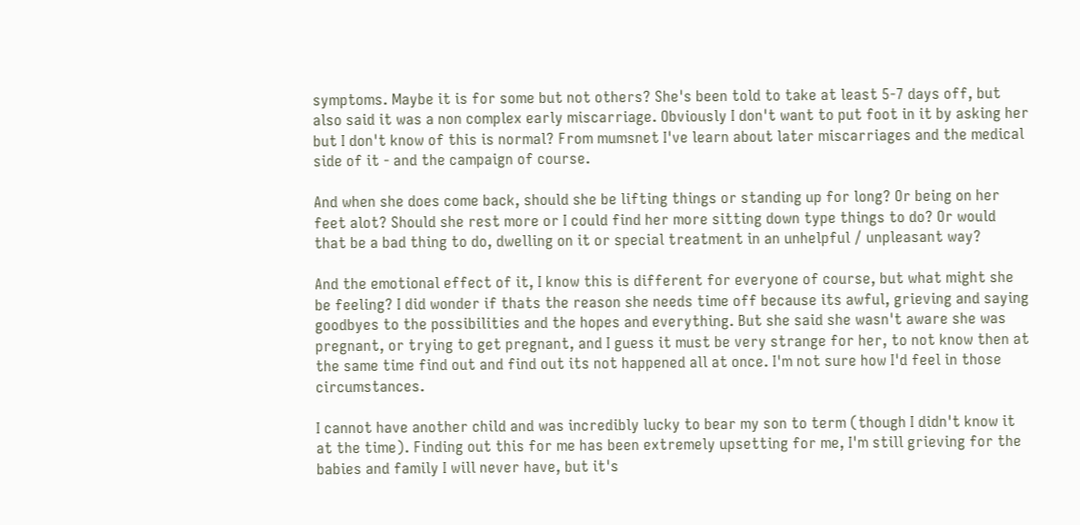symptoms. Maybe it is for some but not others? She's been told to take at least 5-7 days off, but also said it was a non complex early miscarriage. Obviously I don't want to put foot in it by asking her but I don't know of this is normal? From mumsnet I've learn about later miscarriages and the medical side of it - and the campaign of course.

And when she does come back, should she be lifting things or standing up for long? Or being on her feet alot? Should she rest more or I could find her more sitting down type things to do? Or would that be a bad thing to do, dwelling on it or special treatment in an unhelpful / unpleasant way?

And the emotional effect of it, I know this is different for everyone of course, but what might she be feeling? I did wonder if thats the reason she needs time off because its awful, grieving and saying goodbyes to the possibilities and the hopes and everything. But she said she wasn't aware she was pregnant, or trying to get pregnant, and I guess it must be very strange for her, to not know then at the same time find out and find out its not happened all at once. I'm not sure how I'd feel in those circumstances.

I cannot have another child and was incredibly lucky to bear my son to term (though I didn't know it at the time). Finding out this for me has been extremely upsetting for me, I'm still grieving for the babies and family I will never have, but it's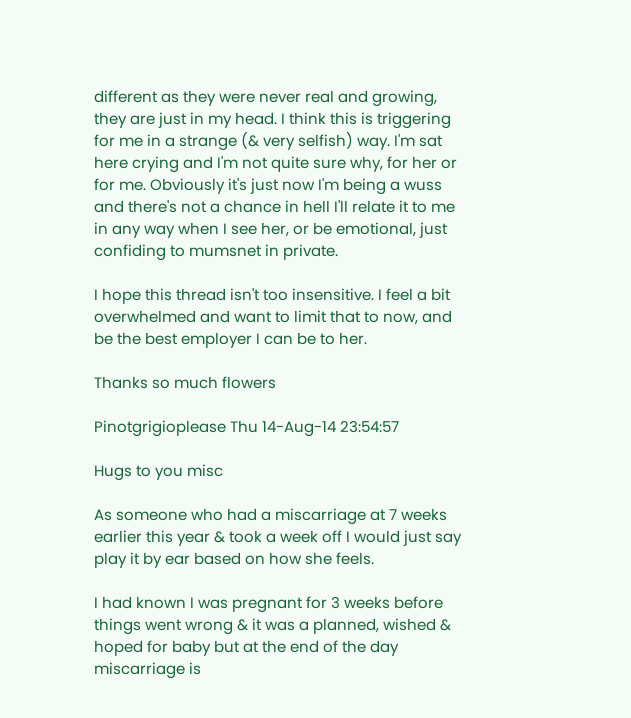different as they were never real and growing, they are just in my head. I think this is triggering for me in a strange (& very selfish) way. I'm sat here crying and I'm not quite sure why, for her or for me. Obviously it's just now I'm being a wuss and there's not a chance in hell I'll relate it to me in any way when I see her, or be emotional, just confiding to mumsnet in private.

I hope this thread isn't too insensitive. I feel a bit overwhelmed and want to limit that to now, and be the best employer I can be to her.

Thanks so much flowers

Pinotgrigioplease Thu 14-Aug-14 23:54:57

Hugs to you misc

As someone who had a miscarriage at 7 weeks earlier this year & took a week off I would just say play it by ear based on how she feels.

I had known I was pregnant for 3 weeks before things went wrong & it was a planned, wished & hoped for baby but at the end of the day miscarriage is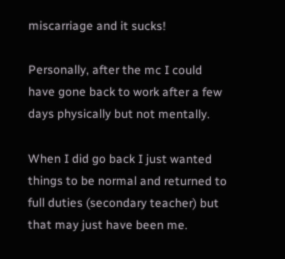miscarriage and it sucks!

Personally, after the mc I could have gone back to work after a few days physically but not mentally.

When I did go back I just wanted things to be normal and returned to full duties (secondary teacher) but that may just have been me.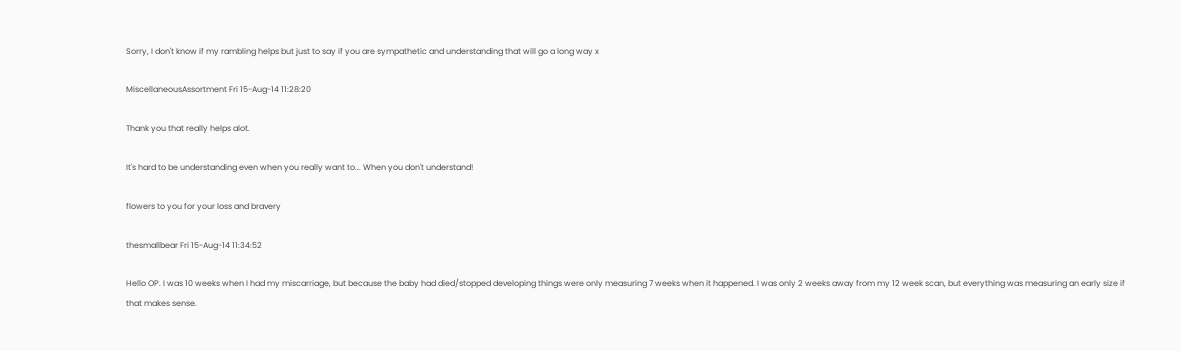Sorry, I don't know if my rambling helps but just to say if you are sympathetic and understanding that will go a long way x

MiscellaneousAssortment Fri 15-Aug-14 11:28:20

Thank you that really helps alot.

It's hard to be understanding even when you really want to... When you don't understand!

flowers to you for your loss and bravery

thesmallbear Fri 15-Aug-14 11:34:52

Hello OP. I was 10 weeks when I had my miscarriage, but because the baby had died/stopped developing things were only measuring 7 weeks when it happened. I was only 2 weeks away from my 12 week scan, but everything was measuring an early size if that makes sense.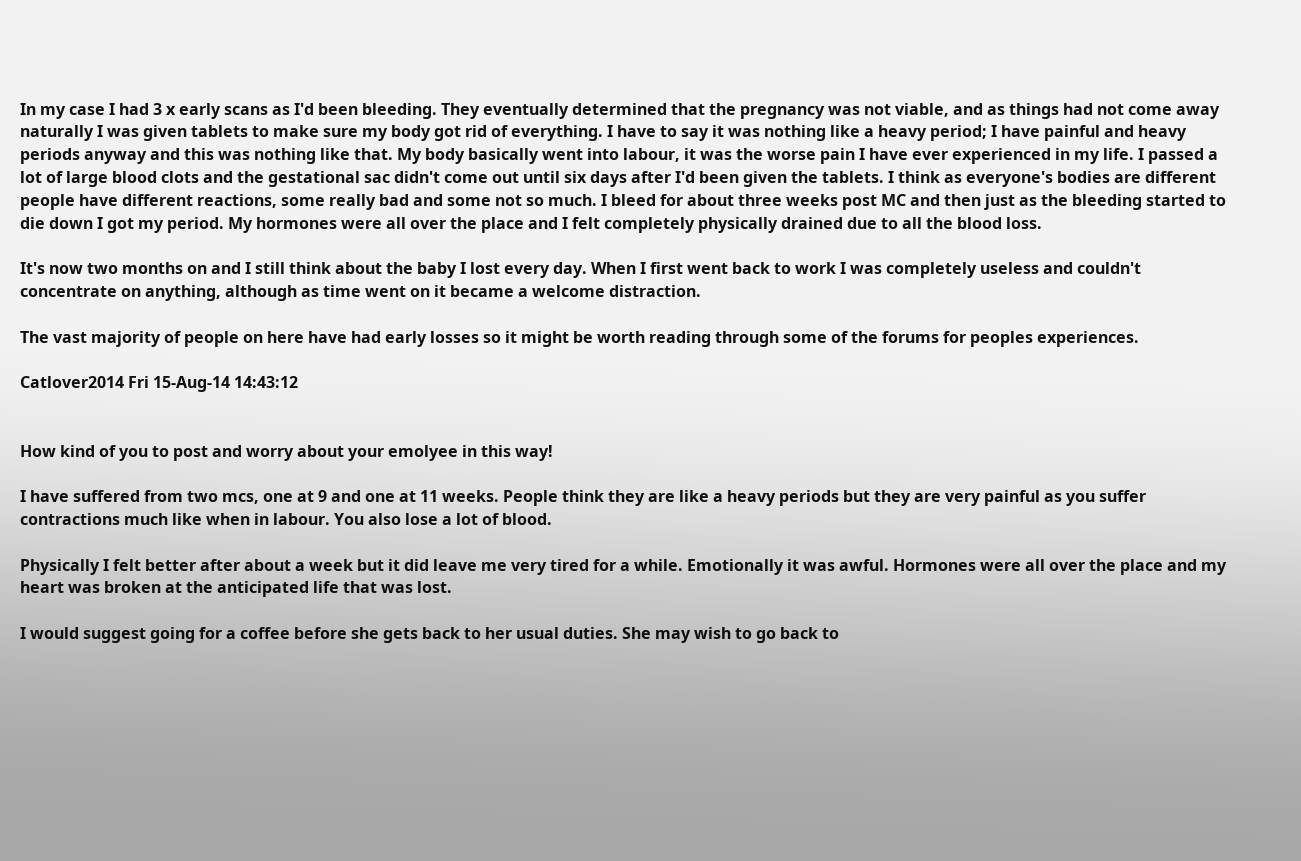In my case I had 3 x early scans as I'd been bleeding. They eventually determined that the pregnancy was not viable, and as things had not come away naturally I was given tablets to make sure my body got rid of everything. I have to say it was nothing like a heavy period; I have painful and heavy periods anyway and this was nothing like that. My body basically went into labour, it was the worse pain I have ever experienced in my life. I passed a lot of large blood clots and the gestational sac didn't come out until six days after I'd been given the tablets. I think as everyone's bodies are different people have different reactions, some really bad and some not so much. I bleed for about three weeks post MC and then just as the bleeding started to die down I got my period. My hormones were all over the place and I felt completely physically drained due to all the blood loss.

It's now two months on and I still think about the baby I lost every day. When I first went back to work I was completely useless and couldn't concentrate on anything, although as time went on it became a welcome distraction.

The vast majority of people on here have had early losses so it might be worth reading through some of the forums for peoples experiences.

Catlover2014 Fri 15-Aug-14 14:43:12


How kind of you to post and worry about your emolyee in this way!

I have suffered from two mcs, one at 9 and one at 11 weeks. People think they are like a heavy periods but they are very painful as you suffer contractions much like when in labour. You also lose a lot of blood.

Physically I felt better after about a week but it did leave me very tired for a while. Emotionally it was awful. Hormones were all over the place and my heart was broken at the anticipated life that was lost.

I would suggest going for a coffee before she gets back to her usual duties. She may wish to go back to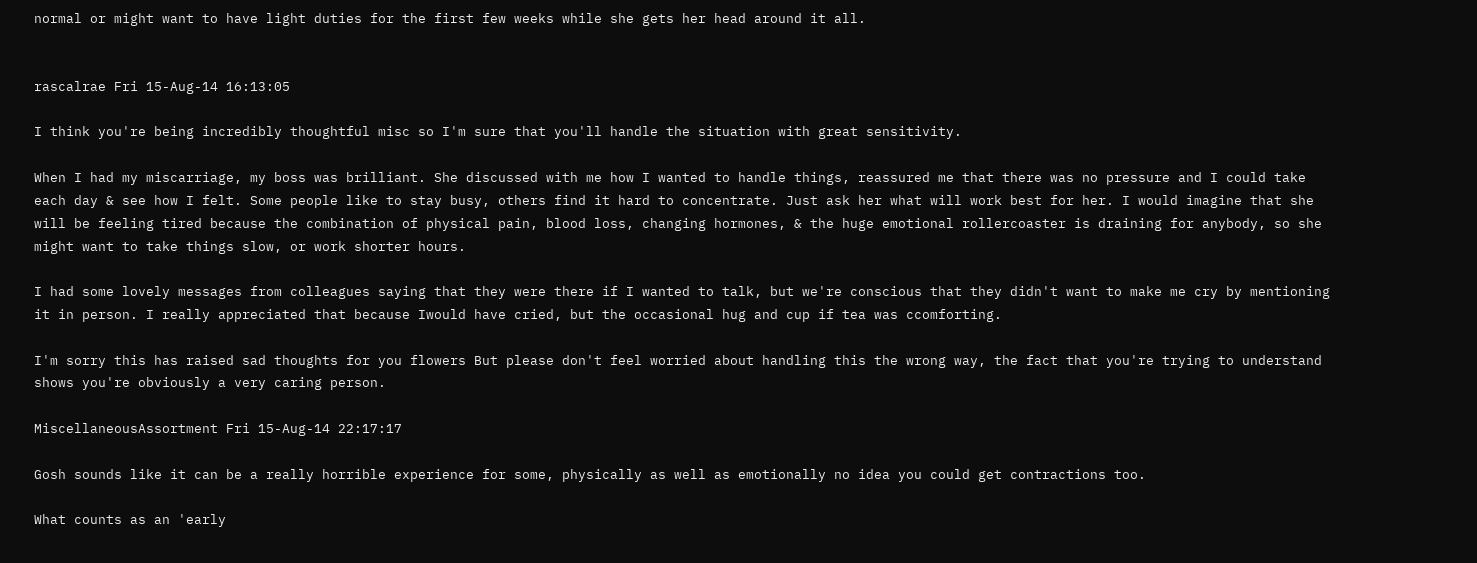normal or might want to have light duties for the first few weeks while she gets her head around it all.


rascalrae Fri 15-Aug-14 16:13:05

I think you're being incredibly thoughtful misc so I'm sure that you'll handle the situation with great sensitivity.

When I had my miscarriage, my boss was brilliant. She discussed with me how I wanted to handle things, reassured me that there was no pressure and I could take each day & see how I felt. Some people like to stay busy, others find it hard to concentrate. Just ask her what will work best for her. I would imagine that she will be feeling tired because the combination of physical pain, blood loss, changing hormones, & the huge emotional rollercoaster is draining for anybody, so she might want to take things slow, or work shorter hours.

I had some lovely messages from colleagues saying that they were there if I wanted to talk, but we're conscious that they didn't want to make me cry by mentioning it in person. I really appreciated that because Iwould have cried, but the occasional hug and cup if tea was ccomforting.

I'm sorry this has raised sad thoughts for you flowers But please don't feel worried about handling this the wrong way, the fact that you're trying to understand shows you're obviously a very caring person.

MiscellaneousAssortment Fri 15-Aug-14 22:17:17

Gosh sounds like it can be a really horrible experience for some, physically as well as emotionally no idea you could get contractions too.

What counts as an 'early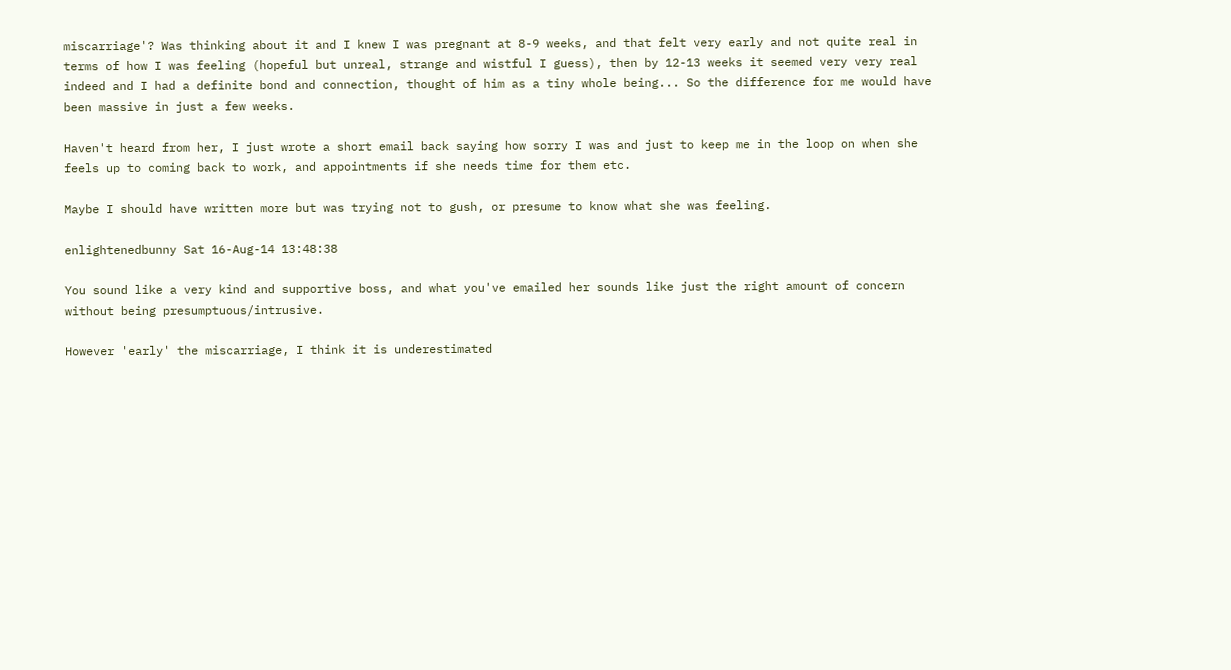miscarriage'? Was thinking about it and I knew I was pregnant at 8-9 weeks, and that felt very early and not quite real in terms of how I was feeling (hopeful but unreal, strange and wistful I guess), then by 12-13 weeks it seemed very very real indeed and I had a definite bond and connection, thought of him as a tiny whole being... So the difference for me would have been massive in just a few weeks.

Haven't heard from her, I just wrote a short email back saying how sorry I was and just to keep me in the loop on when she feels up to coming back to work, and appointments if she needs time for them etc.

Maybe I should have written more but was trying not to gush, or presume to know what she was feeling.

enlightenedbunny Sat 16-Aug-14 13:48:38

You sound like a very kind and supportive boss, and what you've emailed her sounds like just the right amount of concern without being presumptuous/intrusive.

However 'early' the miscarriage, I think it is underestimated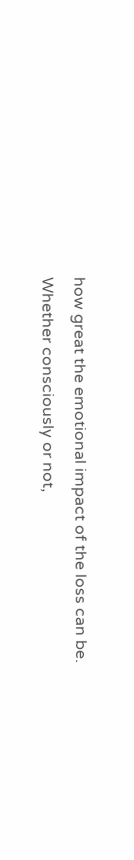how great the emotional impact of the loss can be. Whether consciously or not,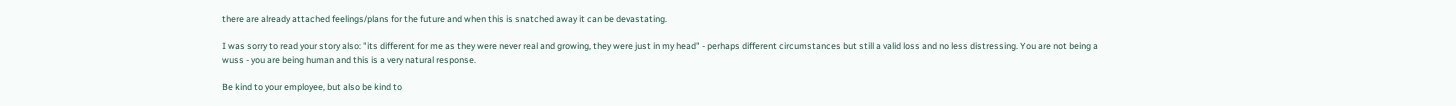there are already attached feelings/plans for the future and when this is snatched away it can be devastating.

I was sorry to read your story also: "its different for me as they were never real and growing, they were just in my head" - perhaps different circumstances but still a valid loss and no less distressing. You are not being a wuss - you are being human and this is a very natural response.

Be kind to your employee, but also be kind to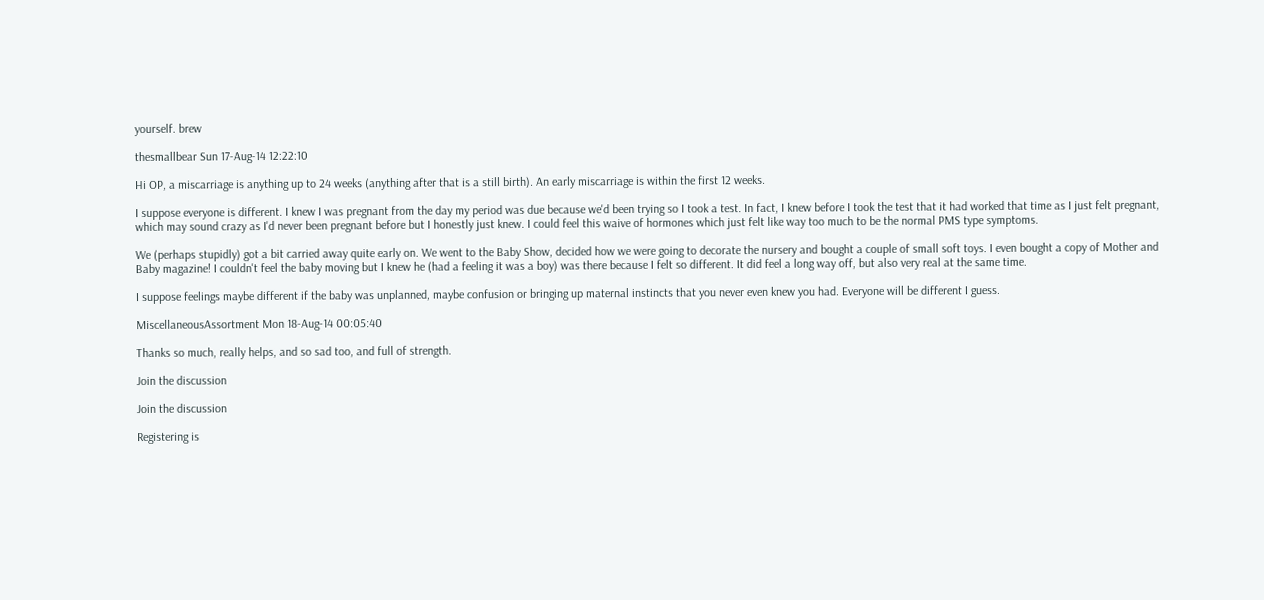yourself. brew

thesmallbear Sun 17-Aug-14 12:22:10

Hi OP, a miscarriage is anything up to 24 weeks (anything after that is a still birth). An early miscarriage is within the first 12 weeks.

I suppose everyone is different. I knew I was pregnant from the day my period was due because we'd been trying so I took a test. In fact, I knew before I took the test that it had worked that time as I just felt pregnant, which may sound crazy as I'd never been pregnant before but I honestly just knew. I could feel this waive of hormones which just felt like way too much to be the normal PMS type symptoms.

We (perhaps stupidly) got a bit carried away quite early on. We went to the Baby Show, decided how we were going to decorate the nursery and bought a couple of small soft toys. I even bought a copy of Mother and Baby magazine! I couldn't feel the baby moving but I knew he (had a feeling it was a boy) was there because I felt so different. It did feel a long way off, but also very real at the same time.

I suppose feelings maybe different if the baby was unplanned, maybe confusion or bringing up maternal instincts that you never even knew you had. Everyone will be different I guess.

MiscellaneousAssortment Mon 18-Aug-14 00:05:40

Thanks so much, really helps, and so sad too, and full of strength.

Join the discussion

Join the discussion

Registering is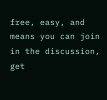free, easy, and means you can join in the discussion, get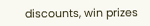discounts, win prizes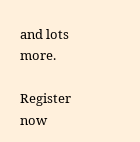and lots more.

Register now